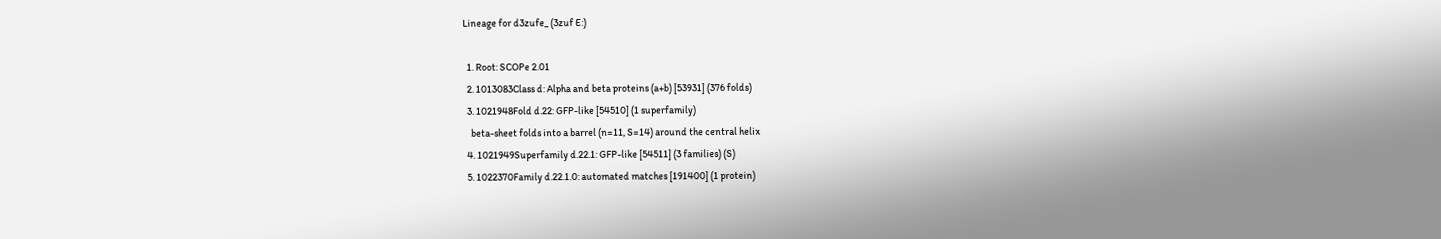Lineage for d3zufe_ (3zuf E:)

  1. Root: SCOPe 2.01
  2. 1013083Class d: Alpha and beta proteins (a+b) [53931] (376 folds)
  3. 1021948Fold d.22: GFP-like [54510] (1 superfamily)
    beta-sheet folds into a barrel (n=11, S=14) around the central helix
  4. 1021949Superfamily d.22.1: GFP-like [54511] (3 families) (S)
  5. 1022370Family d.22.1.0: automated matches [191400] (1 protein)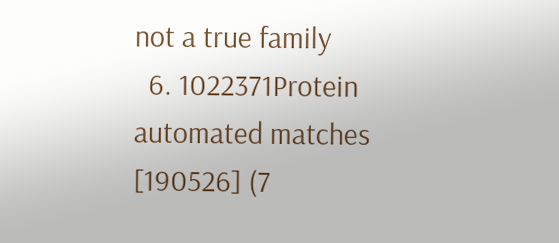not a true family
  6. 1022371Protein automated matches [190526] (7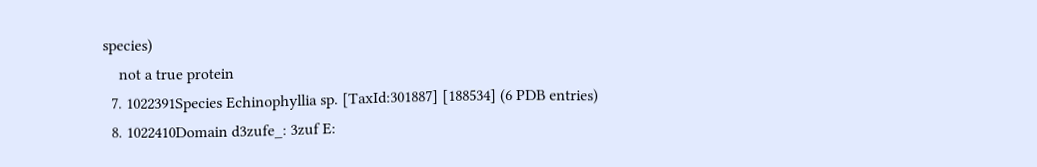species)
    not a true protein
  7. 1022391Species Echinophyllia sp. [TaxId:301887] [188534] (6 PDB entries)
  8. 1022410Domain d3zufe_: 3zuf E: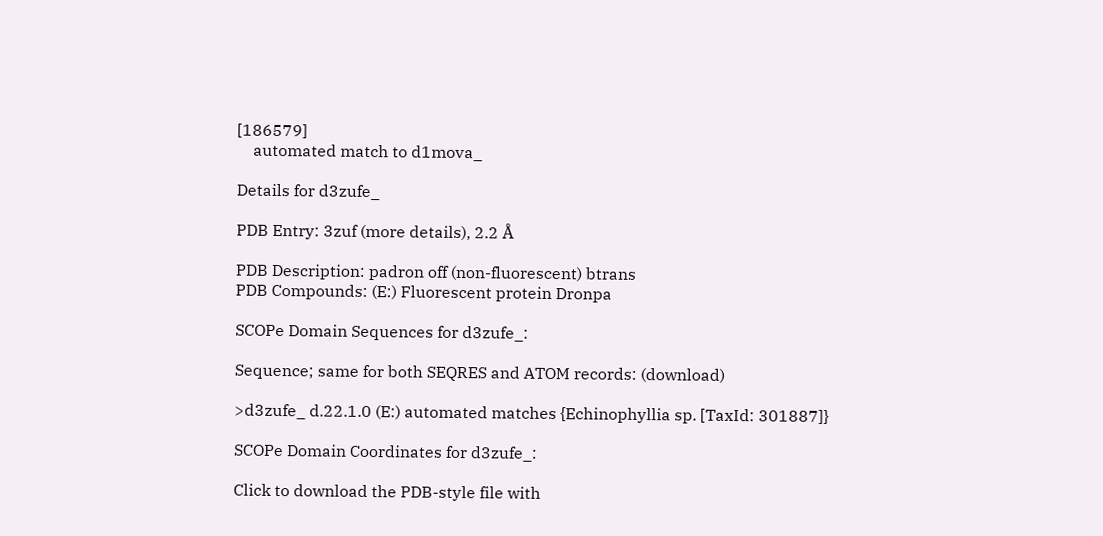[186579]
    automated match to d1mova_

Details for d3zufe_

PDB Entry: 3zuf (more details), 2.2 Å

PDB Description: padron off (non-fluorescent) btrans
PDB Compounds: (E:) Fluorescent protein Dronpa

SCOPe Domain Sequences for d3zufe_:

Sequence; same for both SEQRES and ATOM records: (download)

>d3zufe_ d.22.1.0 (E:) automated matches {Echinophyllia sp. [TaxId: 301887]}

SCOPe Domain Coordinates for d3zufe_:

Click to download the PDB-style file with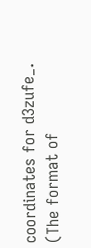coordinates for d3zufe_.
(The format of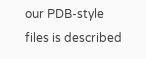our PDB-style files is described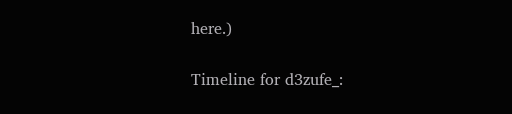here.)

Timeline for d3zufe_: